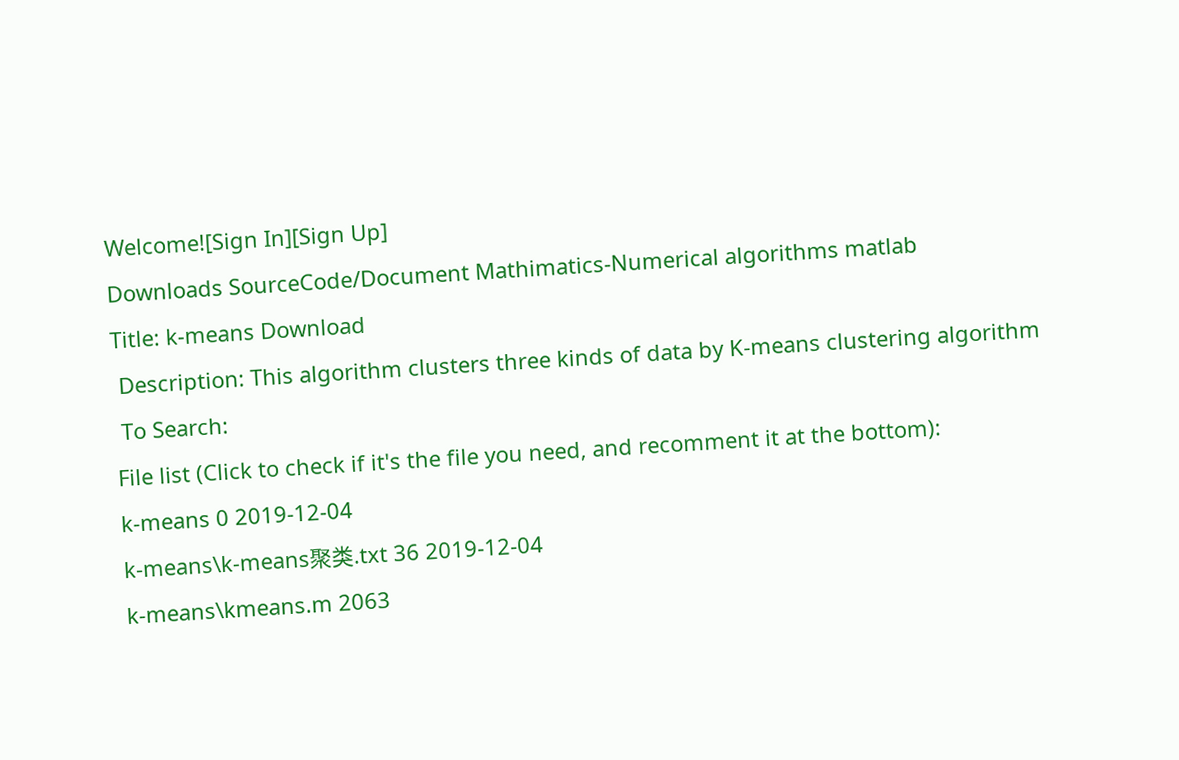Welcome![Sign In][Sign Up]
Downloads SourceCode/Document Mathimatics-Numerical algorithms matlab
Title: k-means Download
 Description: This algorithm clusters three kinds of data by K-means clustering algorithm
 To Search:
File list (Click to check if it's the file you need, and recomment it at the bottom):
k-means 0 2019-12-04
k-means\k-means聚类.txt 36 2019-12-04
k-means\kmeans.m 2063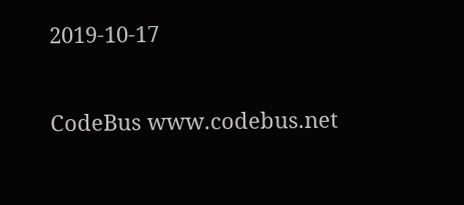2019-10-17

CodeBus www.codebus.net